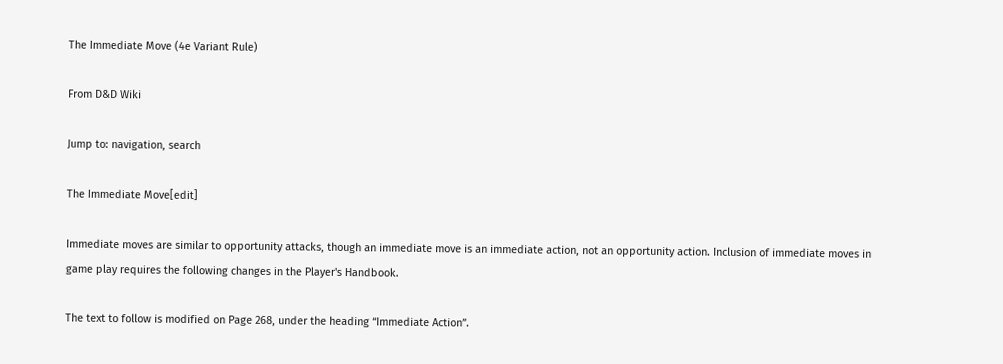The Immediate Move (4e Variant Rule)

From D&D Wiki

Jump to: navigation, search

The Immediate Move[edit]

Immediate moves are similar to opportunity attacks, though an immediate move is an immediate action, not an opportunity action. Inclusion of immediate moves in game play requires the following changes in the Player's Handbook.

The text to follow is modified on Page 268, under the heading “Immediate Action”.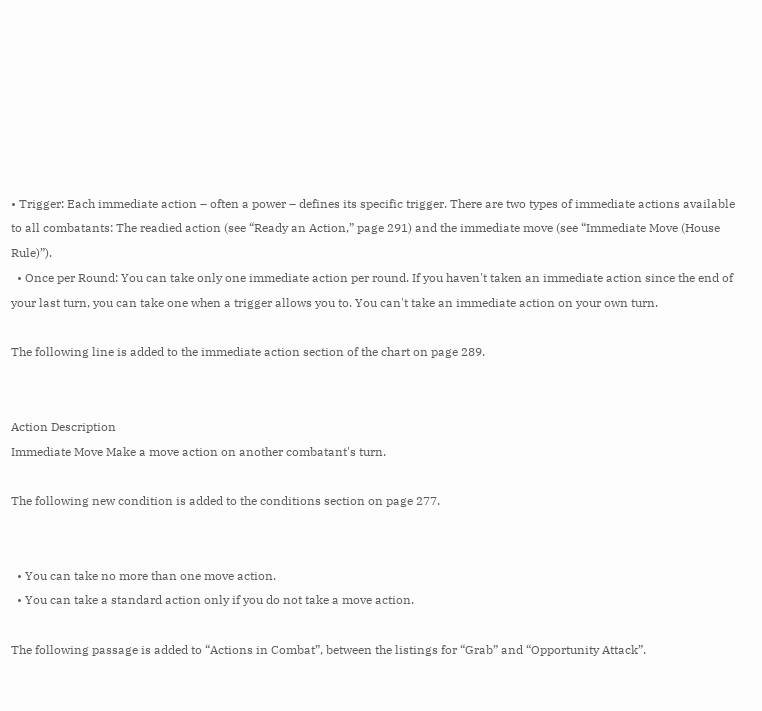• Trigger: Each immediate action – often a power – defines its specific trigger. There are two types of immediate actions available to all combatants: The readied action (see “Ready an Action,” page 291) and the immediate move (see “Immediate Move (House Rule)”).
  • Once per Round: You can take only one immediate action per round. If you haven't taken an immediate action since the end of your last turn, you can take one when a trigger allows you to. You can't take an immediate action on your own turn.

The following line is added to the immediate action section of the chart on page 289.


Action Description
Immediate Move Make a move action on another combatant's turn.

The following new condition is added to the conditions section on page 277.


  • You can take no more than one move action.
  • You can take a standard action only if you do not take a move action.

The following passage is added to “Actions in Combat”, between the listings for “Grab” and “Opportunity Attack”.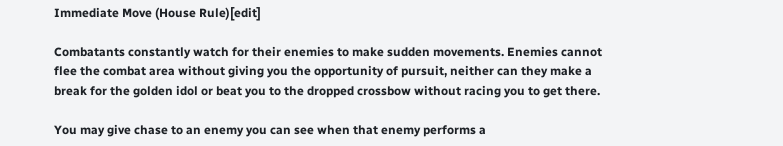Immediate Move (House Rule)[edit]

Combatants constantly watch for their enemies to make sudden movements. Enemies cannot flee the combat area without giving you the opportunity of pursuit, neither can they make a break for the golden idol or beat you to the dropped crossbow without racing you to get there.

You may give chase to an enemy you can see when that enemy performs a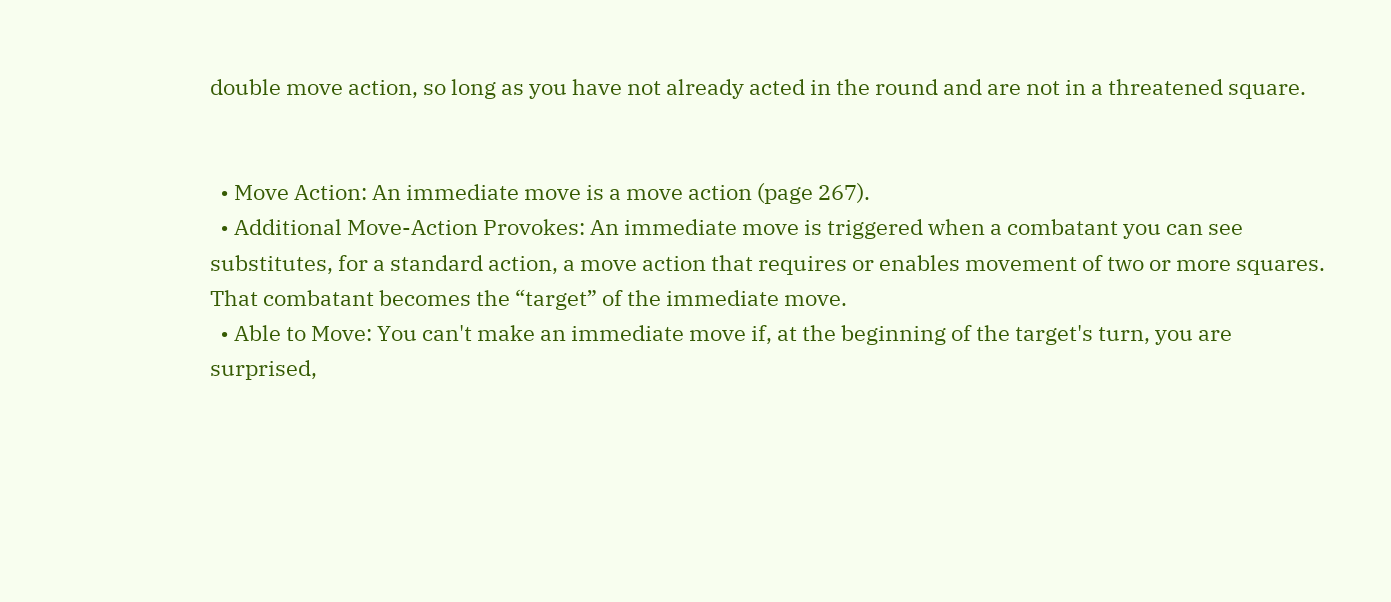double move action, so long as you have not already acted in the round and are not in a threatened square.


  • Move Action: An immediate move is a move action (page 267).
  • Additional Move-Action Provokes: An immediate move is triggered when a combatant you can see substitutes, for a standard action, a move action that requires or enables movement of two or more squares. That combatant becomes the “target” of the immediate move.
  • Able to Move: You can't make an immediate move if, at the beginning of the target's turn, you are surprised,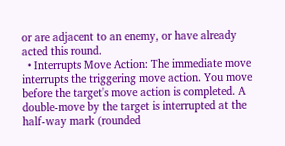or are adjacent to an enemy, or have already acted this round.
  • Interrupts Move Action: The immediate move interrupts the triggering move action. You move before the target's move action is completed. A double-move by the target is interrupted at the half-way mark (rounded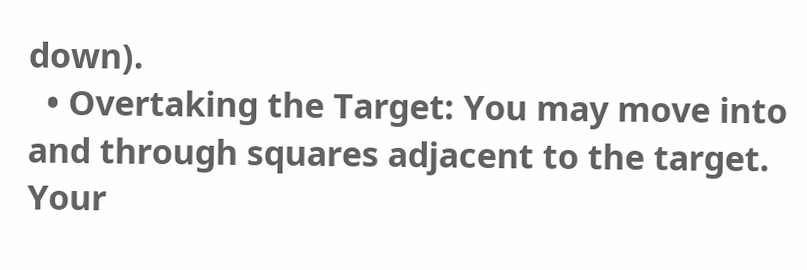down).
  • Overtaking the Target: You may move into and through squares adjacent to the target. Your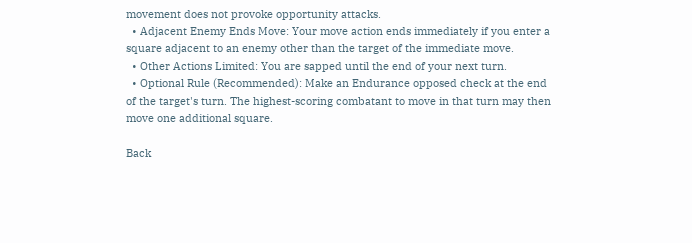movement does not provoke opportunity attacks.
  • Adjacent Enemy Ends Move: Your move action ends immediately if you enter a square adjacent to an enemy other than the target of the immediate move.
  • Other Actions Limited: You are sapped until the end of your next turn.
  • Optional Rule (Recommended): Make an Endurance opposed check at the end of the target's turn. The highest-scoring combatant to move in that turn may then move one additional square.

Back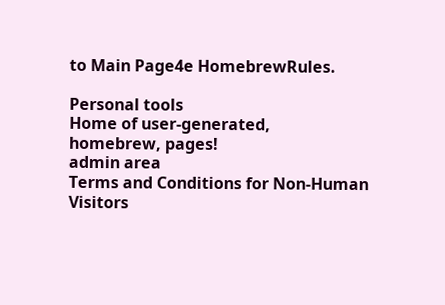to Main Page4e HomebrewRules.

Personal tools
Home of user-generated,
homebrew, pages!
admin area
Terms and Conditions for Non-Human Visitors